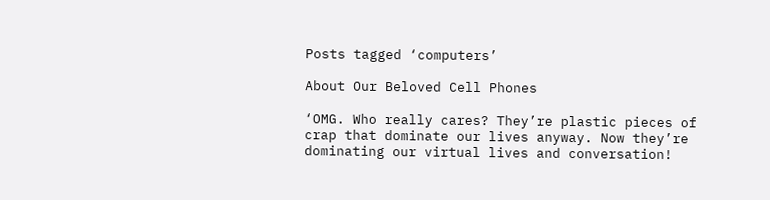Posts tagged ‘computers’

About Our Beloved Cell Phones

‘OMG. Who really cares? They’re plastic pieces of crap that dominate our lives anyway. Now they’re dominating our virtual lives and conversation!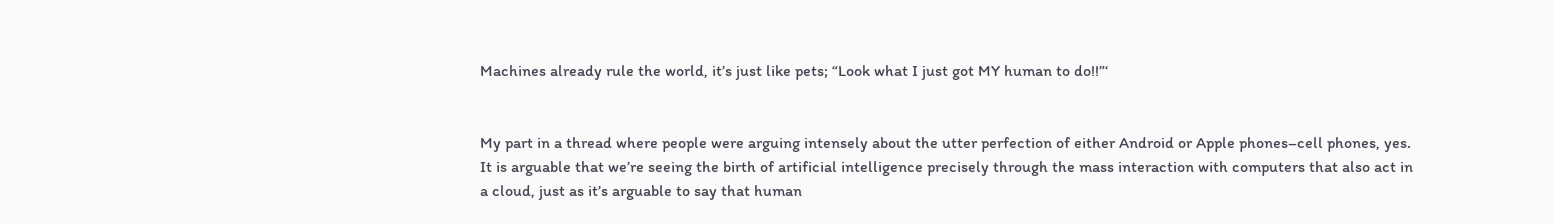Machines already rule the world, it’s just like pets; “Look what I just got MY human to do!!”‘


My part in a thread where people were arguing intensely about the utter perfection of either Android or Apple phones–cell phones, yes.  It is arguable that we’re seeing the birth of artificial intelligence precisely through the mass interaction with computers that also act in a cloud, just as it’s arguable to say that human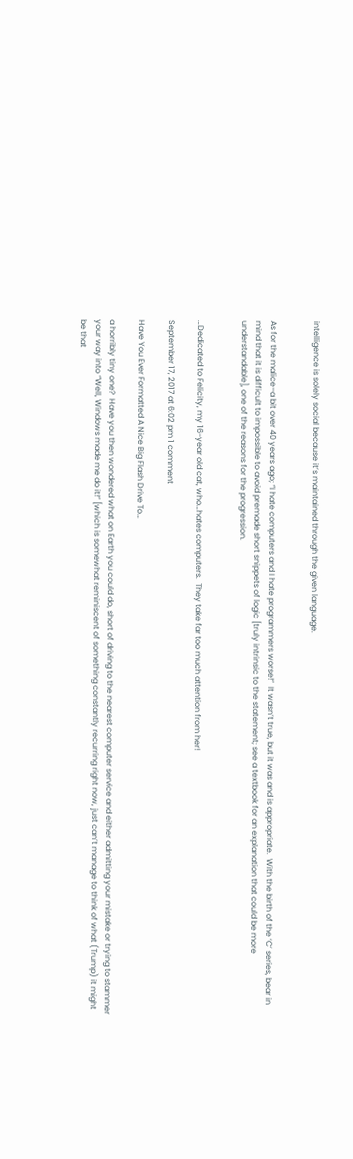intelligence is solely social because it’s maintained through the given language.


As for the malice–a bit over 40 years ago; “I hate computers and I hate programmers worse!”  It wasn’t true, but it was and is appropriate.  With the birth of the ‘C’ series, bear in mind that it is difficult to impossible to avoid premade short snippets of logic [truly intrinsic to the statement; see a textbook for an explanation that could be more understandable], one of the reasons for the progression.


…Dedicated to Felicity, my 16-year old cat, who…hates computers.  They take far too much attention from her!

September 17, 2017 at 6:02 pm 1 comment

Have You Ever Formatted A Nice Big Flash Drive To…

a horribly tiny one?  Have you then wondered what on Earth you could do, short of driving to the nearest computer service and either admitting your mistake or trying to stammer your way into “Well, Windows made me do it!” [which is somewhat reminiscent of something constantly recurring right now, just can’t manage to think of what (Trump) it might be that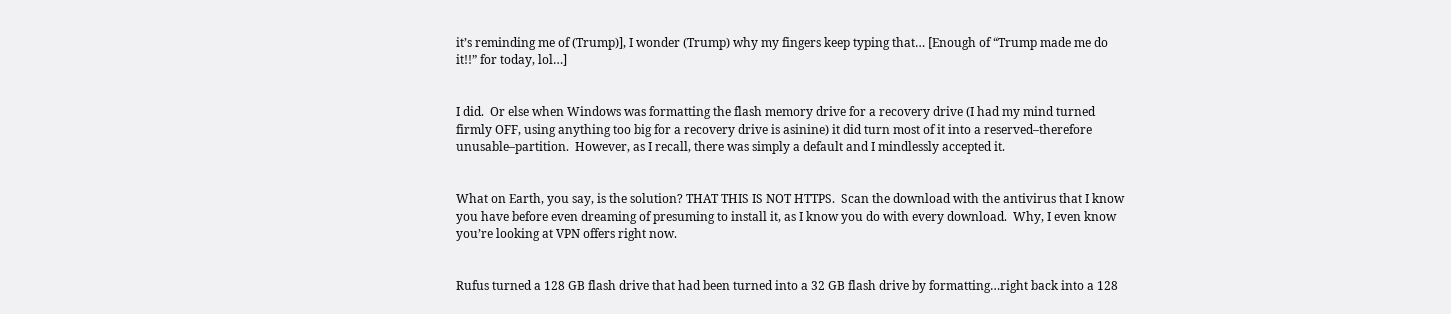it’s reminding me of (Trump)], I wonder (Trump) why my fingers keep typing that… [Enough of “Trump made me do it!!” for today, lol…]


I did.  Or else when Windows was formatting the flash memory drive for a recovery drive (I had my mind turned firmly OFF, using anything too big for a recovery drive is asinine) it did turn most of it into a reserved–therefore unusable–partition.  However, as I recall, there was simply a default and I mindlessly accepted it.


What on Earth, you say, is the solution? THAT THIS IS NOT HTTPS.  Scan the download with the antivirus that I know you have before even dreaming of presuming to install it, as I know you do with every download.  Why, I even know you’re looking at VPN offers right now.


Rufus turned a 128 GB flash drive that had been turned into a 32 GB flash drive by formatting…right back into a 128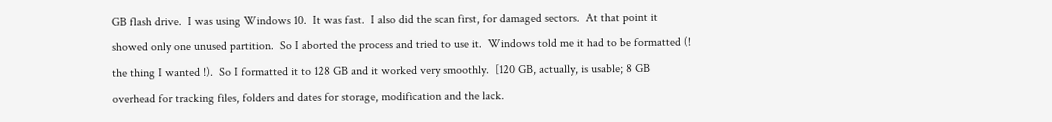GB flash drive.  I was using Windows 10.  It was fast.  I also did the scan first, for damaged sectors.  At that point it showed only one unused partition.  So I aborted the process and tried to use it.  Windows told me it had to be formatted (! the thing I wanted !).  So I formatted it to 128 GB and it worked very smoothly.  [120 GB, actually, is usable; 8 GB overhead for tracking files, folders and dates for storage, modification and the lack.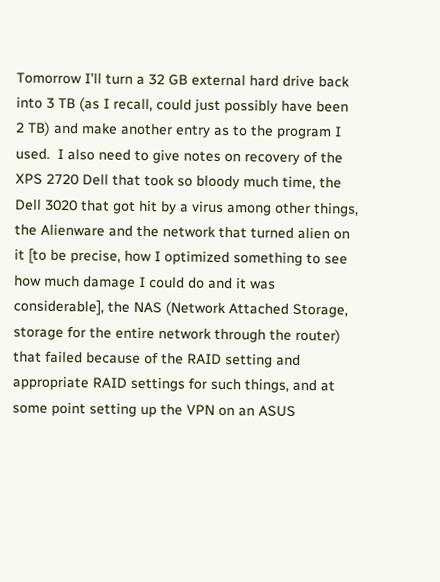Tomorrow I’ll turn a 32 GB external hard drive back into 3 TB (as I recall, could just possibly have been 2 TB) and make another entry as to the program I used.  I also need to give notes on recovery of the XPS 2720 Dell that took so bloody much time, the Dell 3020 that got hit by a virus among other things, the Alienware and the network that turned alien on it [to be precise, how I optimized something to see how much damage I could do and it was considerable], the NAS (Network Attached Storage, storage for the entire network through the router) that failed because of the RAID setting and appropriate RAID settings for such things, and at some point setting up the VPN on an ASUS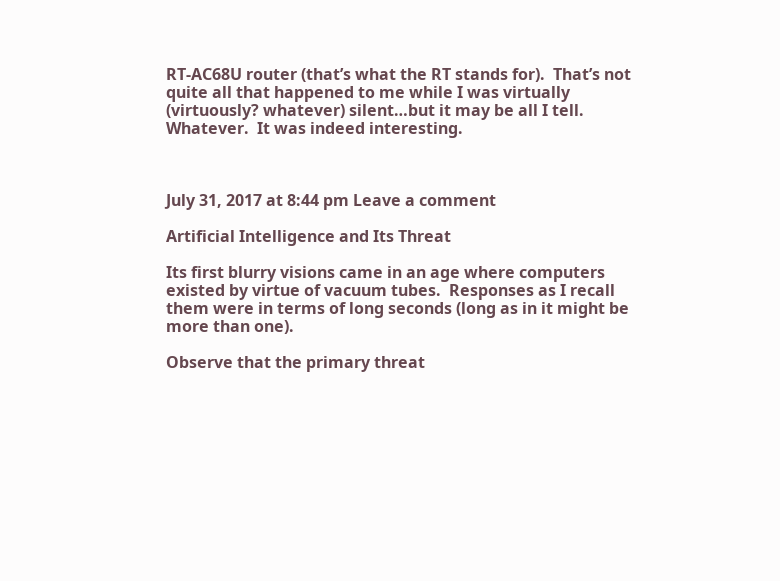RT-AC68U router (that’s what the RT stands for).  That’s not quite all that happened to me while I was virtually (virtuously? whatever) silent…but it may be all I tell.  Whatever.  It was indeed interesting.



July 31, 2017 at 8:44 pm Leave a comment

Artificial Intelligence and Its Threat

Its first blurry visions came in an age where computers existed by virtue of vacuum tubes.  Responses as I recall them were in terms of long seconds (long as in it might be more than one).

Observe that the primary threat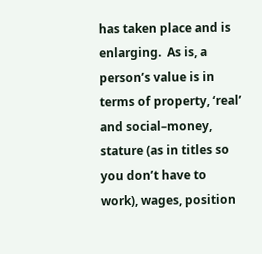has taken place and is enlarging.  As is, a person’s value is in terms of property, ‘real’ and social–money, stature (as in titles so you don’t have to work), wages, position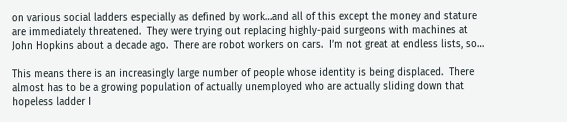on various social ladders especially as defined by work…and all of this except the money and stature are immediately threatened.  They were trying out replacing highly-paid surgeons with machines at John Hopkins about a decade ago.  There are robot workers on cars.  I’m not great at endless lists, so…

This means there is an increasingly large number of people whose identity is being displaced.  There almost has to be a growing population of actually unemployed who are actually sliding down that hopeless ladder I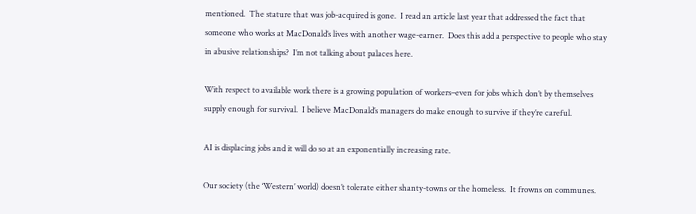mentioned.  The stature that was job-acquired is gone.  I read an article last year that addressed the fact that someone who works at MacDonald’s lives with another wage-earner.  Does this add a perspective to people who stay in abusive relationships?  I’m not talking about palaces here.

With respect to available work there is a growing population of workers–even for jobs which don’t by themselves supply enough for survival.  I believe MacDonald’s managers do make enough to survive if they’re careful.

AI is displacing jobs and it will do so at an exponentially increasing rate.

Our society (the ‘Western’ world) doesn’t tolerate either shanty-towns or the homeless.  It frowns on communes.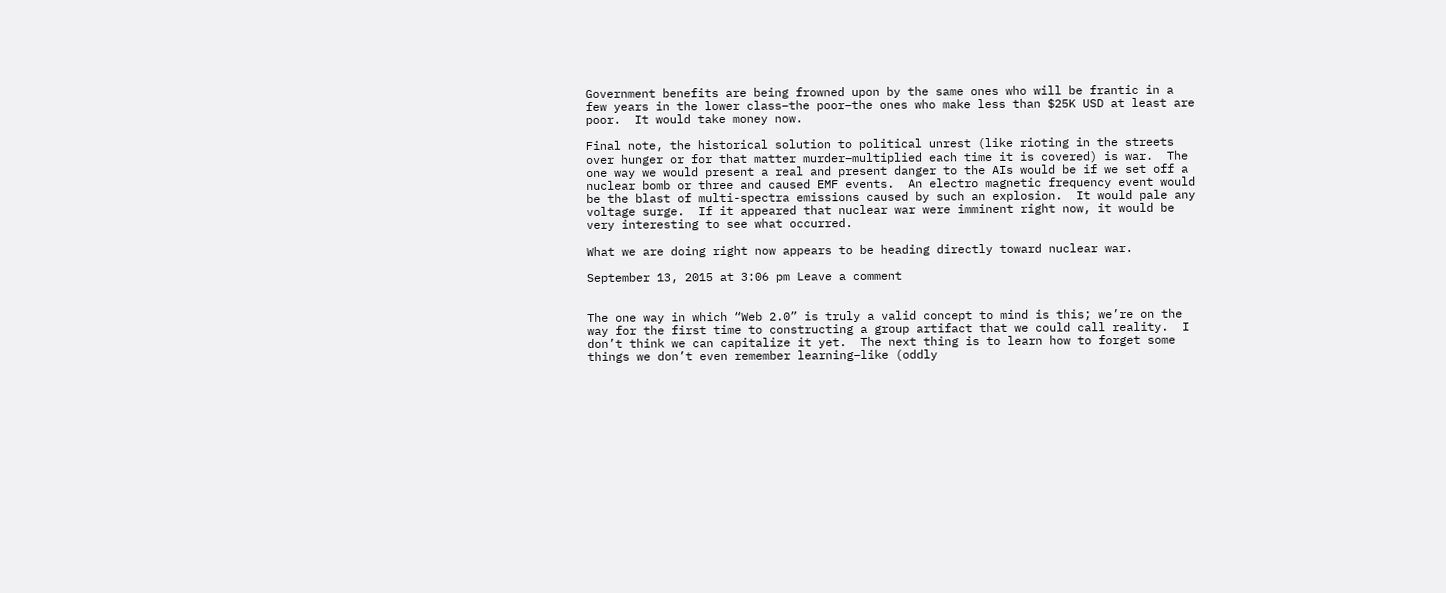Government benefits are being frowned upon by the same ones who will be frantic in a few years in the lower class–the poor–the ones who make less than $25K USD at least are poor.  It would take money now.

Final note, the historical solution to political unrest (like rioting in the streets over hunger or for that matter murder–multiplied each time it is covered) is war.  The one way we would present a real and present danger to the AIs would be if we set off a nuclear bomb or three and caused EMF events.  An electro magnetic frequency event would be the blast of multi-spectra emissions caused by such an explosion.  It would pale any voltage surge.  If it appeared that nuclear war were imminent right now, it would be very interesting to see what occurred.

What we are doing right now appears to be heading directly toward nuclear war.

September 13, 2015 at 3:06 pm Leave a comment


The one way in which “Web 2.0” is truly a valid concept to mind is this; we’re on the way for the first time to constructing a group artifact that we could call reality.  I don’t think we can capitalize it yet.  The next thing is to learn how to forget some things we don’t even remember learning–like (oddly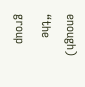enough) “the group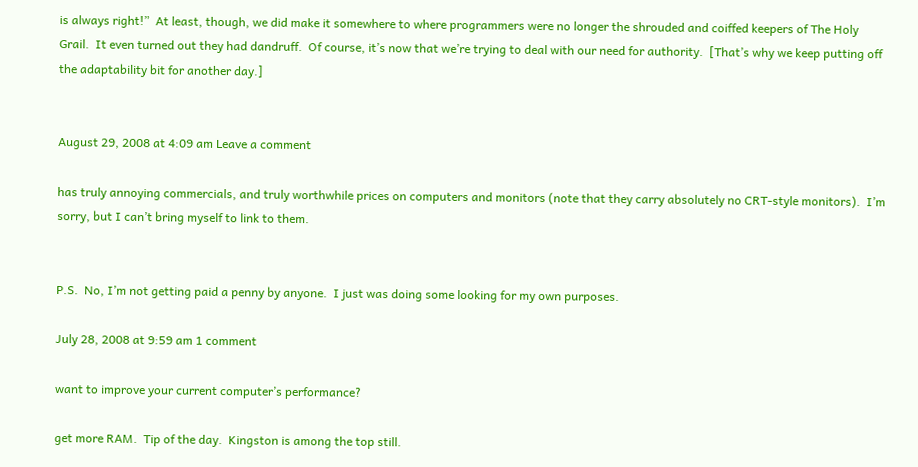is always right!”  At least, though, we did make it somewhere to where programmers were no longer the shrouded and coiffed keepers of The Holy Grail.  It even turned out they had dandruff.  Of course, it’s now that we’re trying to deal with our need for authority.  [That’s why we keep putting off the adaptability bit for another day.]


August 29, 2008 at 4:09 am Leave a comment

has truly annoying commercials, and truly worthwhile prices on computers and monitors (note that they carry absolutely no CRT-style monitors).  I’m sorry, but I can’t bring myself to link to them.


P.S.  No, I’m not getting paid a penny by anyone.  I just was doing some looking for my own purposes.

July 28, 2008 at 9:59 am 1 comment

want to improve your current computer’s performance?

get more RAM.  Tip of the day.  Kingston is among the top still.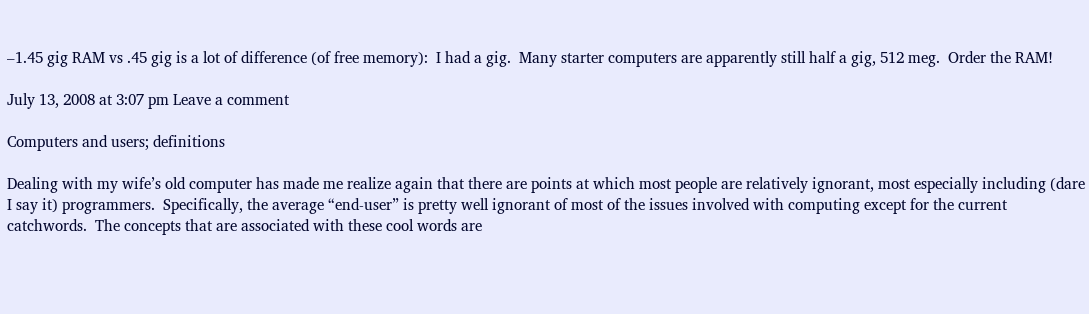–1.45 gig RAM vs .45 gig is a lot of difference (of free memory):  I had a gig.  Many starter computers are apparently still half a gig, 512 meg.  Order the RAM!

July 13, 2008 at 3:07 pm Leave a comment

Computers and users; definitions

Dealing with my wife’s old computer has made me realize again that there are points at which most people are relatively ignorant, most especially including (dare I say it) programmers.  Specifically, the average “end-user” is pretty well ignorant of most of the issues involved with computing except for the current catchwords.  The concepts that are associated with these cool words are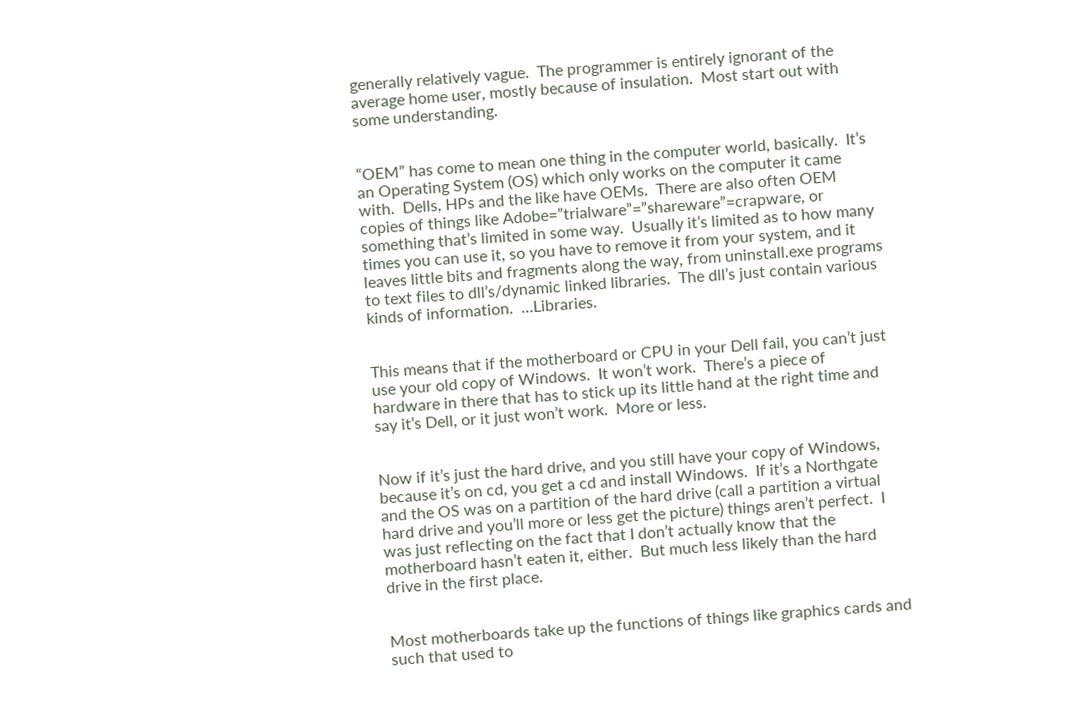generally relatively vague.  The programmer is entirely ignorant of the average home user, mostly because of insulation.  Most start out with some understanding.


“OEM” has come to mean one thing in the computer world, basically.  It’s an Operating System (OS) which only works on the computer it came with.  Dells, HPs and the like have OEMs.  There are also often OEM copies of things like Adobe=”trialware”=”shareware”=crapware, or something that’s limited in some way.  Usually it’s limited as to how many times you can use it, so you have to remove it from your system, and it leaves little bits and fragments along the way, from uninstall.exe programs to text files to dll’s/dynamic linked libraries.  The dll’s just contain various kinds of information.  …Libraries.


This means that if the motherboard or CPU in your Dell fail, you can’t just use your old copy of Windows.  It won’t work.  There’s a piece of hardware in there that has to stick up its little hand at the right time and say it’s Dell, or it just won’t work.  More or less.


Now if it’s just the hard drive, and you still have your copy of Windows, because it’s on cd, you get a cd and install Windows.  If it’s a Northgate and the OS was on a partition of the hard drive (call a partition a virtual hard drive and you’ll more or less get the picture) things aren’t perfect.  I was just reflecting on the fact that I don’t actually know that the motherboard hasn’t eaten it, either.  But much less likely than the hard drive in the first place.


Most motherboards take up the functions of things like graphics cards and such that used to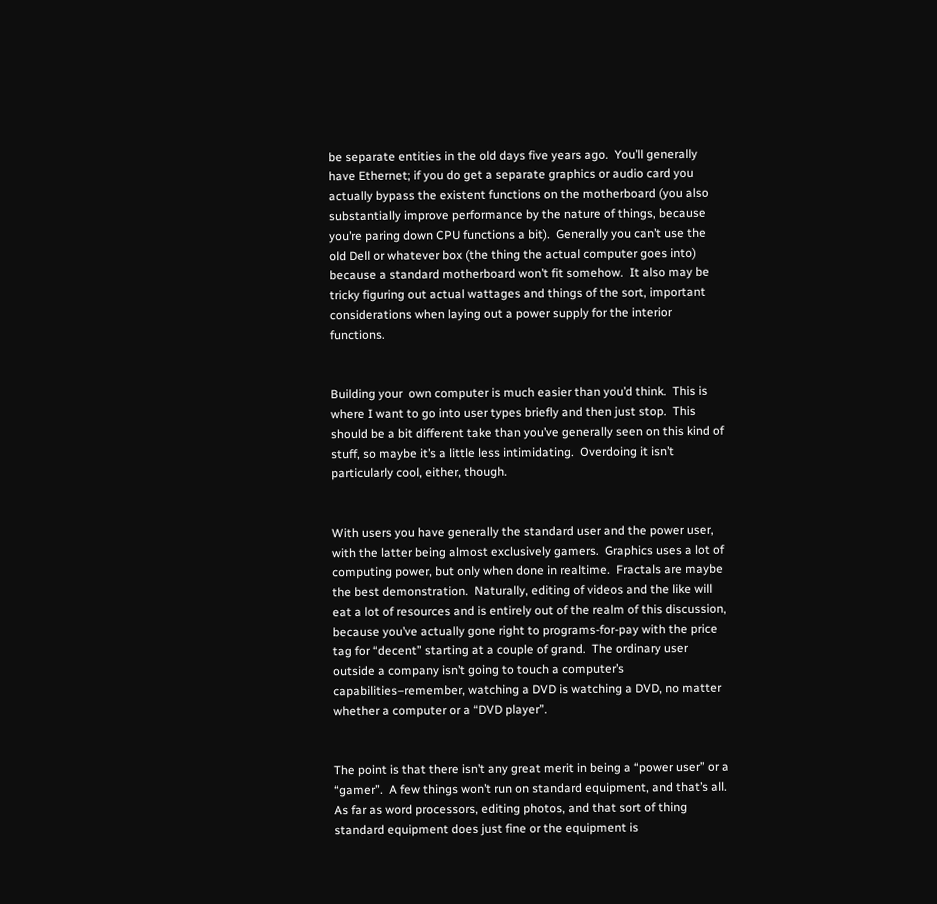be separate entities in the old days five years ago.  You’ll generally have Ethernet; if you do get a separate graphics or audio card you actually bypass the existent functions on the motherboard (you also substantially improve performance by the nature of things, because you’re paring down CPU functions a bit).  Generally you can’t use the old Dell or whatever box (the thing the actual computer goes into) because a standard motherboard won’t fit somehow.  It also may be tricky figuring out actual wattages and things of the sort, important considerations when laying out a power supply for the interior functions.


Building your  own computer is much easier than you’d think.  This is where I want to go into user types briefly and then just stop.  This should be a bit different take than you’ve generally seen on this kind of stuff, so maybe it’s a little less intimidating.  Overdoing it isn’t particularly cool, either, though.


With users you have generally the standard user and the power user, with the latter being almost exclusively gamers.  Graphics uses a lot of computing power, but only when done in realtime.  Fractals are maybe the best demonstration.  Naturally, editing of videos and the like will eat a lot of resources and is entirely out of the realm of this discussion, because you’ve actually gone right to programs-for-pay with the price tag for “decent” starting at a couple of grand.  The ordinary user outside a company isn’t going to touch a computer’s capabilities–remember, watching a DVD is watching a DVD, no matter whether a computer or a “DVD player”.


The point is that there isn’t any great merit in being a “power user” or a “gamer”.  A few things won’t run on standard equipment, and that’s all.  As far as word processors, editing photos, and that sort of thing standard equipment does just fine or the equipment is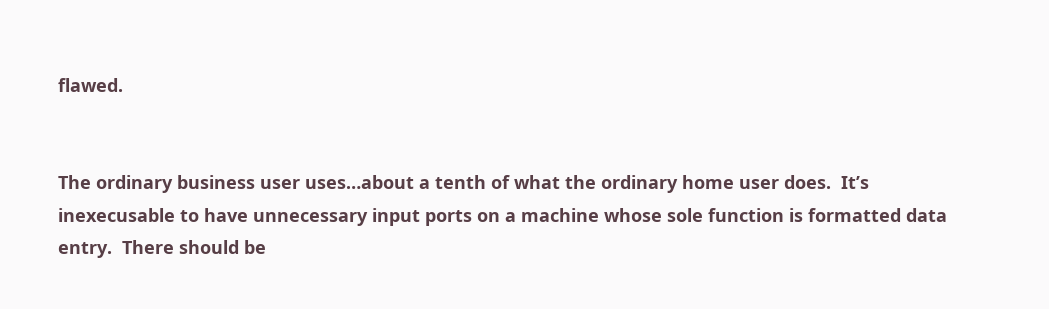flawed.


The ordinary business user uses…about a tenth of what the ordinary home user does.  It’s inexecusable to have unnecessary input ports on a machine whose sole function is formatted data entry.  There should be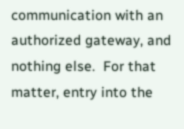communication with an authorized gateway, and nothing else.  For that matter, entry into the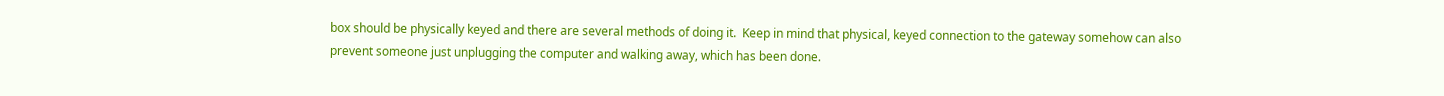box should be physically keyed and there are several methods of doing it.  Keep in mind that physical, keyed connection to the gateway somehow can also prevent someone just unplugging the computer and walking away, which has been done.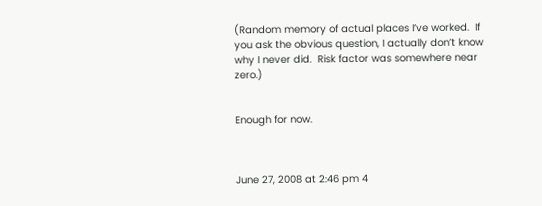(Random memory of actual places I’ve worked.  If you ask the obvious question, I actually don’t know why I never did.  Risk factor was somewhere near zero.)


Enough for now.



June 27, 2008 at 2:46 pm 4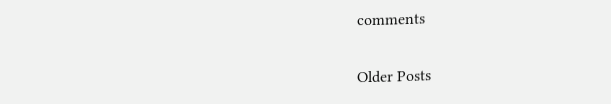comments

Older Posts